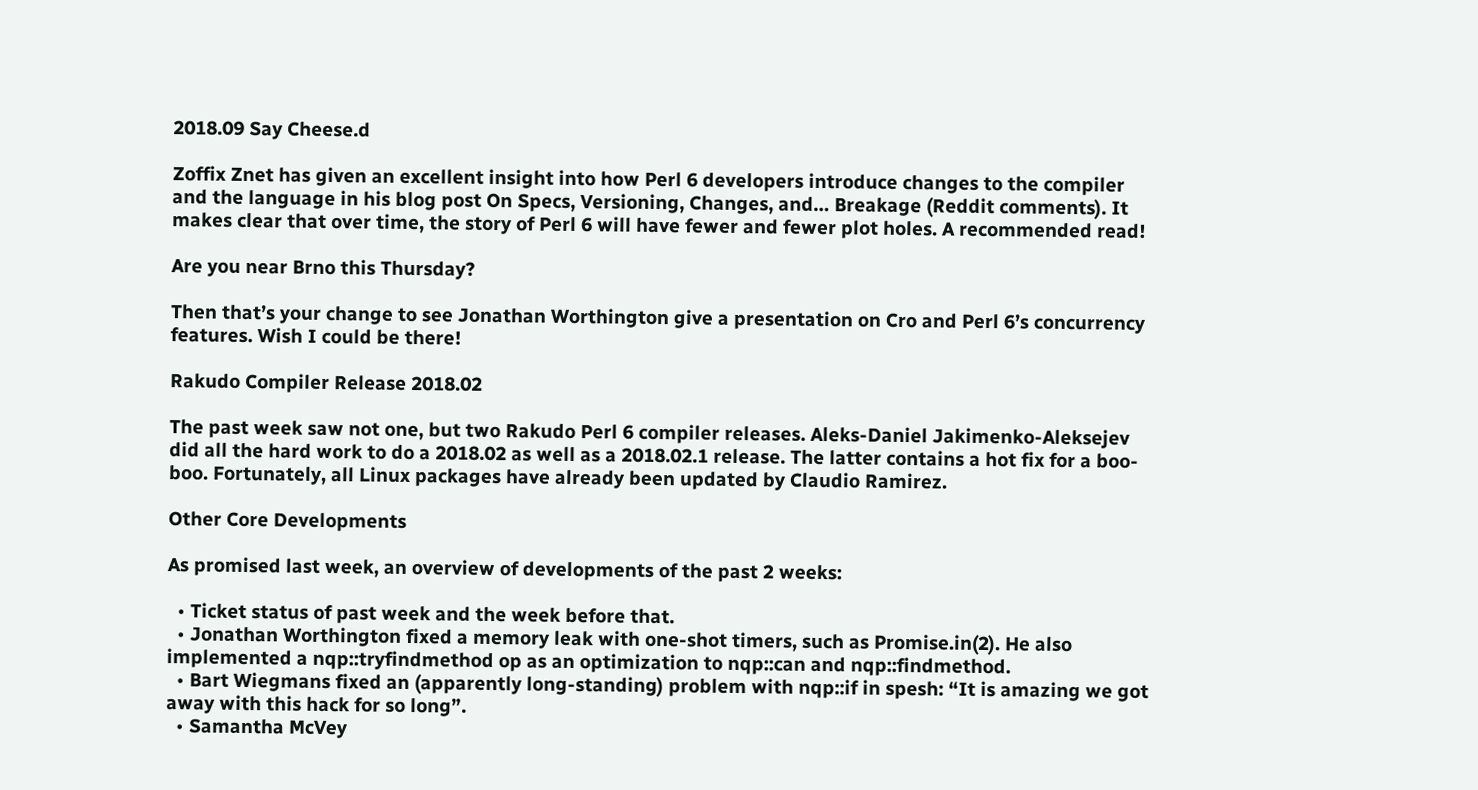2018.09 Say Cheese.d

Zoffix Znet has given an excellent insight into how Perl 6 developers introduce changes to the compiler and the language in his blog post On Specs, Versioning, Changes, and… Breakage (Reddit comments). It makes clear that over time, the story of Perl 6 will have fewer and fewer plot holes. A recommended read!

Are you near Brno this Thursday?

Then that’s your change to see Jonathan Worthington give a presentation on Cro and Perl 6’s concurrency features. Wish I could be there!

Rakudo Compiler Release 2018.02

The past week saw not one, but two Rakudo Perl 6 compiler releases. Aleks-Daniel Jakimenko-Aleksejev did all the hard work to do a 2018.02 as well as a 2018.02.1 release. The latter contains a hot fix for a boo-boo. Fortunately, all Linux packages have already been updated by Claudio Ramirez.

Other Core Developments

As promised last week, an overview of developments of the past 2 weeks:

  • Ticket status of past week and the week before that.
  • Jonathan Worthington fixed a memory leak with one-shot timers, such as Promise.in(2). He also implemented a nqp::tryfindmethod op as an optimization to nqp::can and nqp::findmethod.
  • Bart Wiegmans fixed an (apparently long-standing) problem with nqp::if in spesh: “It is amazing we got away with this hack for so long”.
  • Samantha McVey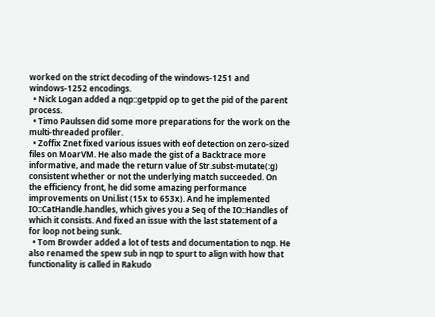worked on the strict decoding of the windows-1251 and windows-1252 encodings.
  • Nick Logan added a nqp::getppid op to get the pid of the parent process.
  • Timo Paulssen did some more preparations for the work on the multi-threaded profiler.
  • Zoffix Znet fixed various issues with eof detection on zero-sized files on MoarVM. He also made the gist of a Backtrace more informative, and made the return value of Str.subst-mutate(:g) consistent whether or not the underlying match succeeded. On the efficiency front, he did some amazing performance improvements on Uni.list (15x to 653x). And he implemented IO::CatHandle.handles, which gives you a Seq of the IO::Handles of which it consists. And fixed an issue with the last statement of a for loop not being sunk.
  • Tom Browder added a lot of tests and documentation to nqp. He also renamed the spew sub in nqp to spurt to align with how that functionality is called in Rakudo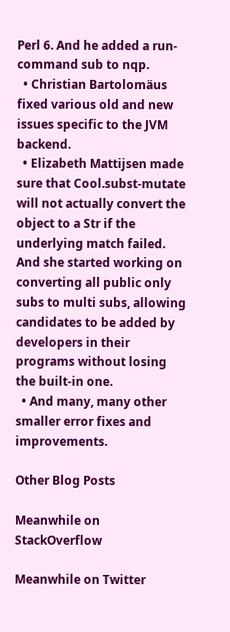Perl 6. And he added a run-command sub to nqp.
  • Christian Bartolomäus fixed various old and new issues specific to the JVM backend.
  • Elizabeth Mattijsen made sure that Cool.subst-mutate will not actually convert the object to a Str if the underlying match failed. And she started working on converting all public only subs to multi subs, allowing candidates to be added by developers in their programs without losing the built-in one.
  • And many, many other smaller error fixes and improvements.

Other Blog Posts

Meanwhile on StackOverflow

Meanwhile on Twitter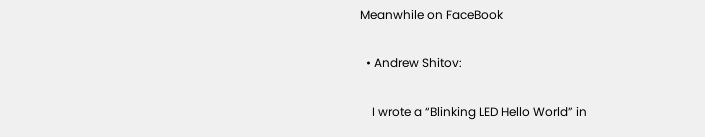Meanwhile on FaceBook

  • Andrew Shitov:

    I wrote a “Blinking LED Hello World” in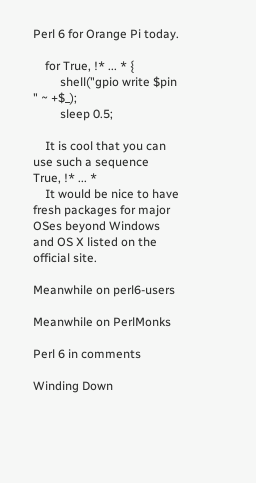Perl 6 for Orange Pi today.

    for True, !* ... * {
         shell("gpio write $pin " ~ +$_);
         sleep 0.5;

    It is cool that you can use such a sequence True, !* ... *
    It would be nice to have fresh packages for major OSes beyond Windows and OS X listed on the official site.

Meanwhile on perl6-users

Meanwhile on PerlMonks

Perl 6 in comments

Winding Down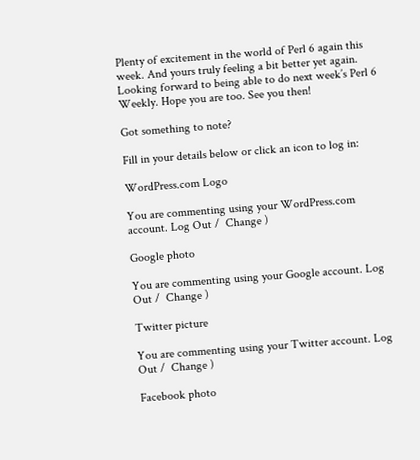Plenty of excitement in the world of Perl 6 again this week. And yours truly feeling a bit better yet again. Looking forward to being able to do next week’s Perl 6 Weekly. Hope you are too. See you then!

Got something to note?

Fill in your details below or click an icon to log in:

WordPress.com Logo

You are commenting using your WordPress.com account. Log Out /  Change )

Google photo

You are commenting using your Google account. Log Out /  Change )

Twitter picture

You are commenting using your Twitter account. Log Out /  Change )

Facebook photo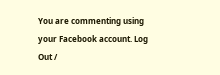You are commenting using your Facebook account. Log Out /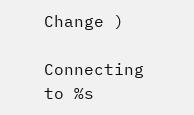Change )

Connecting to %s